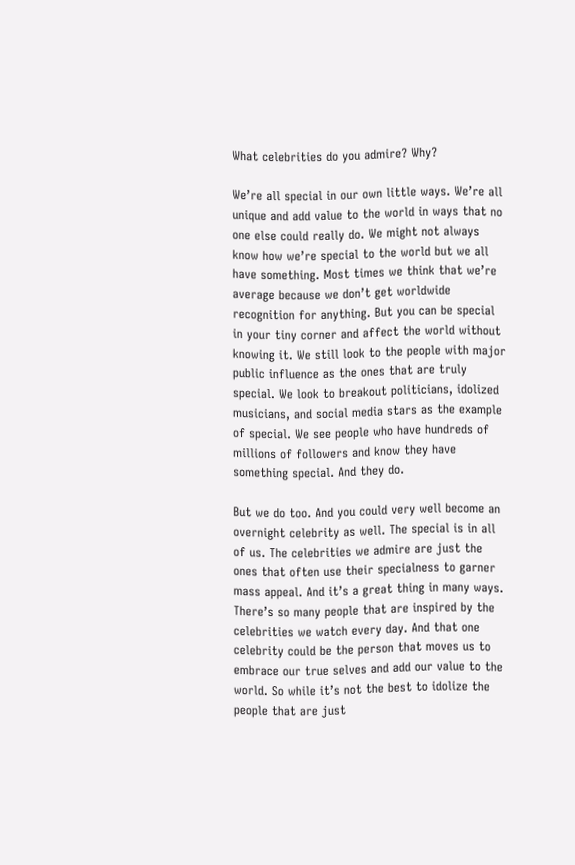What celebrities do you admire? Why?

We’re all special in our own little ways. We’re all unique and add value to the world in ways that no one else could really do. We might not always know how we’re special to the world but we all have something. Most times we think that we’re average because we don’t get worldwide recognition for anything. But you can be special in your tiny corner and affect the world without knowing it. We still look to the people with major public influence as the ones that are truly special. We look to breakout politicians, idolized musicians, and social media stars as the example of special. We see people who have hundreds of millions of followers and know they have something special. And they do.

But we do too. And you could very well become an overnight celebrity as well. The special is in all of us. The celebrities we admire are just the ones that often use their specialness to garner mass appeal. And it’s a great thing in many ways. There’s so many people that are inspired by the celebrities we watch every day. And that one celebrity could be the person that moves us to embrace our true selves and add our value to the world. So while it’s not the best to idolize the people that are just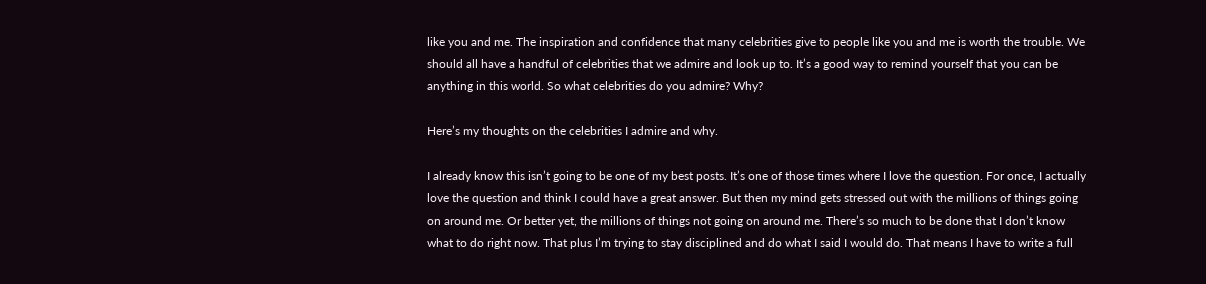like you and me. The inspiration and confidence that many celebrities give to people like you and me is worth the trouble. We should all have a handful of celebrities that we admire and look up to. It’s a good way to remind yourself that you can be anything in this world. So what celebrities do you admire? Why?

Here’s my thoughts on the celebrities I admire and why.

I already know this isn’t going to be one of my best posts. It’s one of those times where I love the question. For once, I actually love the question and think I could have a great answer. But then my mind gets stressed out with the millions of things going on around me. Or better yet, the millions of things not going on around me. There’s so much to be done that I don’t know what to do right now. That plus I’m trying to stay disciplined and do what I said I would do. That means I have to write a full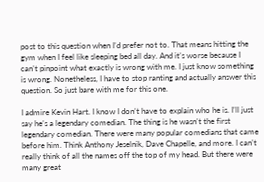post to this question when I’d prefer not to. That means hitting the gym when I feel like sleeping bed all day. And it’s worse because I can’t pinpoint what exactly is wrong with me. I just know something is wrong. Nonetheless, I have to stop ranting and actually answer this question. So just bare with me for this one.

I admire Kevin Hart. I know I don’t have to explain who he is. I’ll just say he’s a legendary comedian. The thing is he wasn’t the first legendary comedian. There were many popular comedians that came before him. Think Anthony Jeselnik, Dave Chapelle, and more. I can’t really think of all the names off the top of my head. But there were many great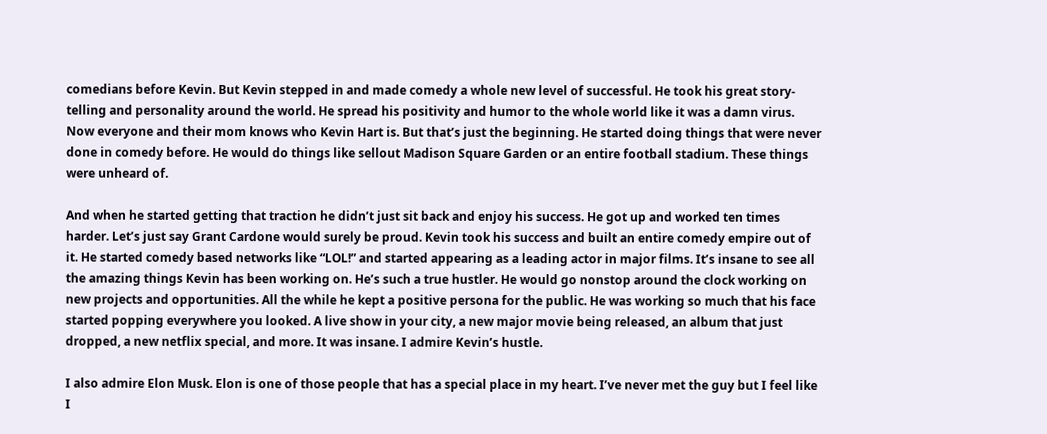comedians before Kevin. But Kevin stepped in and made comedy a whole new level of successful. He took his great story-telling and personality around the world. He spread his positivity and humor to the whole world like it was a damn virus. Now everyone and their mom knows who Kevin Hart is. But that’s just the beginning. He started doing things that were never done in comedy before. He would do things like sellout Madison Square Garden or an entire football stadium. These things were unheard of.

And when he started getting that traction he didn’t just sit back and enjoy his success. He got up and worked ten times harder. Let’s just say Grant Cardone would surely be proud. Kevin took his success and built an entire comedy empire out of it. He started comedy based networks like “LOL!” and started appearing as a leading actor in major films. It’s insane to see all the amazing things Kevin has been working on. He’s such a true hustler. He would go nonstop around the clock working on new projects and opportunities. All the while he kept a positive persona for the public. He was working so much that his face started popping everywhere you looked. A live show in your city, a new major movie being released, an album that just dropped, a new netflix special, and more. It was insane. I admire Kevin’s hustle.

I also admire Elon Musk. Elon is one of those people that has a special place in my heart. I’ve never met the guy but I feel like I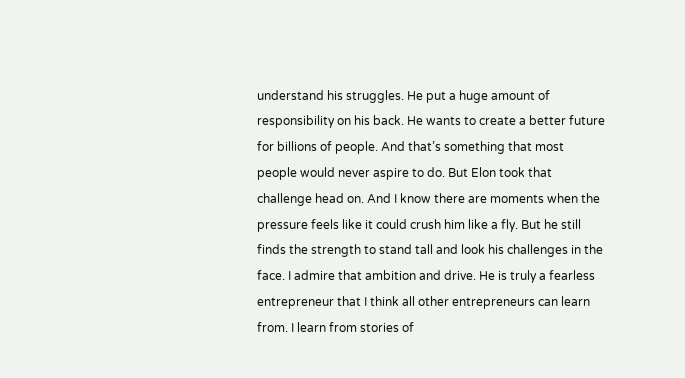understand his struggles. He put a huge amount of responsibility on his back. He wants to create a better future for billions of people. And that’s something that most people would never aspire to do. But Elon took that challenge head on. And I know there are moments when the pressure feels like it could crush him like a fly. But he still finds the strength to stand tall and look his challenges in the face. I admire that ambition and drive. He is truly a fearless entrepreneur that I think all other entrepreneurs can learn from. I learn from stories of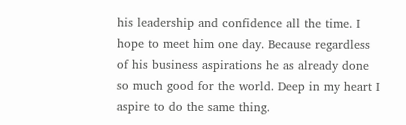his leadership and confidence all the time. I hope to meet him one day. Because regardless of his business aspirations he as already done so much good for the world. Deep in my heart I aspire to do the same thing.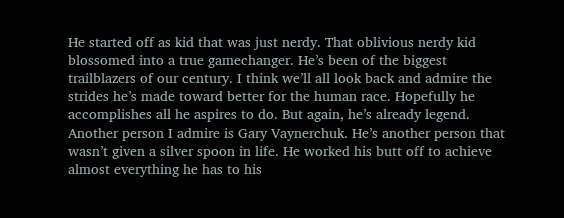He started off as kid that was just nerdy. That oblivious nerdy kid blossomed into a true gamechanger. He’s been of the biggest trailblazers of our century. I think we’ll all look back and admire the strides he’s made toward better for the human race. Hopefully he accomplishes all he aspires to do. But again, he’s already legend. Another person I admire is Gary Vaynerchuk. He’s another person that wasn’t given a silver spoon in life. He worked his butt off to achieve almost everything he has to his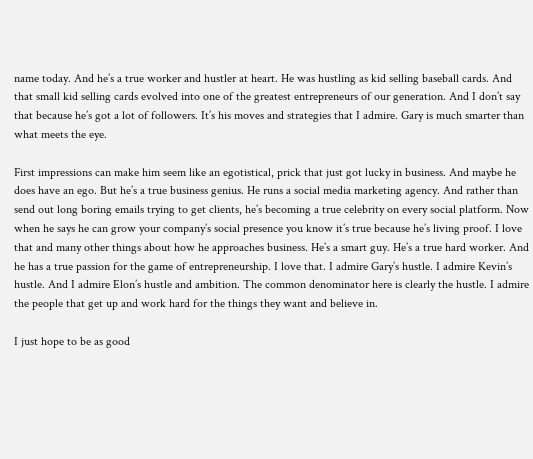name today. And he’s a true worker and hustler at heart. He was hustling as kid selling baseball cards. And that small kid selling cards evolved into one of the greatest entrepreneurs of our generation. And I don’t say that because he’s got a lot of followers. It’s his moves and strategies that I admire. Gary is much smarter than what meets the eye.

First impressions can make him seem like an egotistical, prick that just got lucky in business. And maybe he does have an ego. But he’s a true business genius. He runs a social media marketing agency. And rather than send out long boring emails trying to get clients, he’s becoming a true celebrity on every social platform. Now when he says he can grow your company’s social presence you know it’s true because he’s living proof. I love that and many other things about how he approaches business. He’s a smart guy. He’s a true hard worker. And he has a true passion for the game of entrepreneurship. I love that. I admire Gary’s hustle. I admire Kevin’s hustle. And I admire Elon’s hustle and ambition. The common denominator here is clearly the hustle. I admire the people that get up and work hard for the things they want and believe in.

I just hope to be as good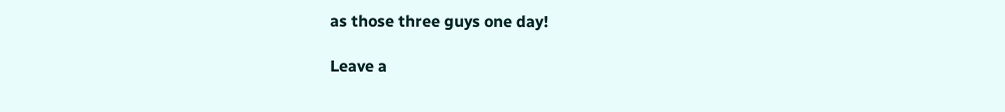as those three guys one day!

Leave a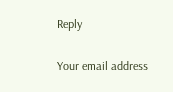Reply

Your email address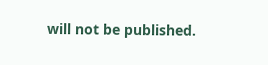will not be published.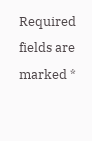Required fields are marked *